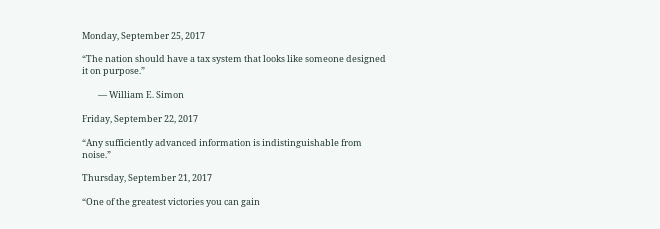Monday, September 25, 2017

“The nation should have a tax system that looks like someone designed it on purpose.”

        — William E. Simon

Friday, September 22, 2017

“Any sufficiently advanced information is indistinguishable from noise.”

Thursday, September 21, 2017

“One of the greatest victories you can gain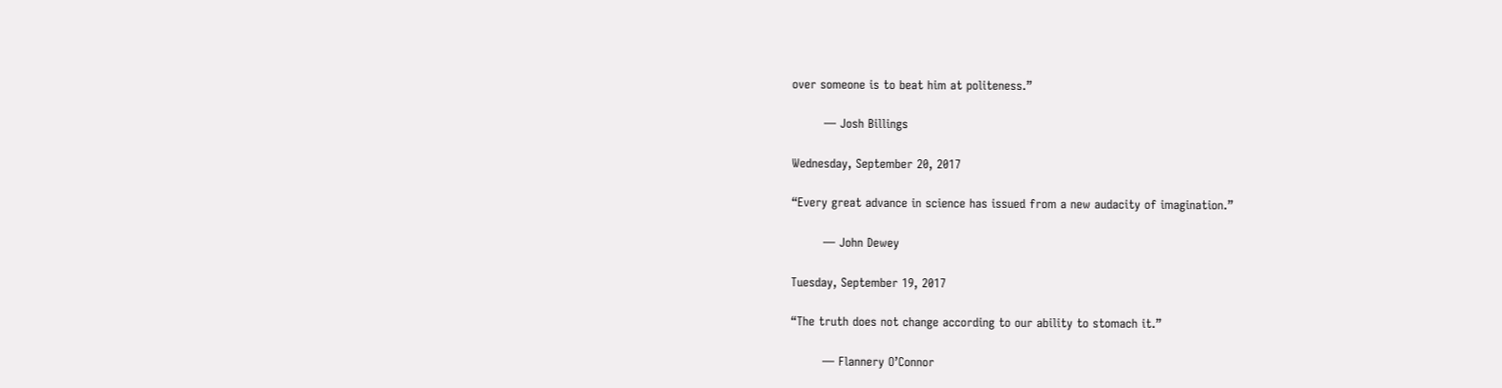over someone is to beat him at politeness.”

        — Josh Billings

Wednesday, September 20, 2017

“Every great advance in science has issued from a new audacity of imagination.”

        — John Dewey

Tuesday, September 19, 2017

“The truth does not change according to our ability to stomach it.”

        — Flannery O’Connor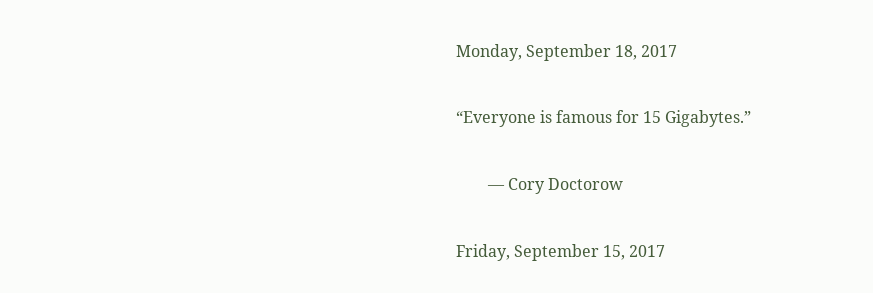Monday, September 18, 2017

“Everyone is famous for 15 Gigabytes.”

        — Cory Doctorow

Friday, September 15, 2017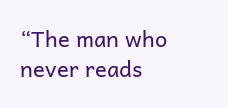“The man who never reads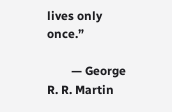lives only once.”

        — George R. R. Martin